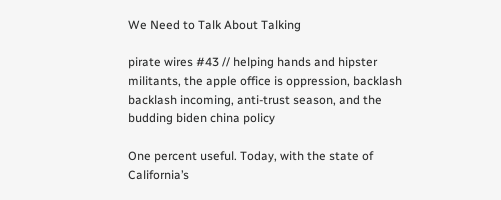We Need to Talk About Talking

pirate wires #43 // helping hands and hipster militants, the apple office is oppression, backlash backlash incoming, anti-trust season, and the budding biden china policy

One percent useful. Today, with the state of California’s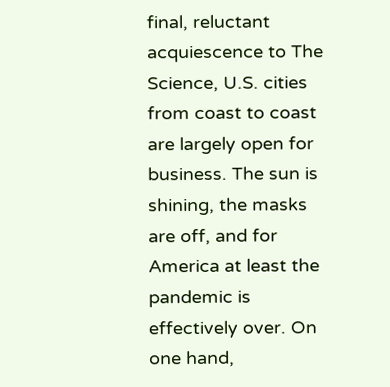final, reluctant acquiescence to The Science, U.S. cities from coast to coast are largely open for business. The sun is shining, the masks are off, and for America at least the pandemic is effectively over. On one hand,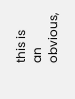this is an obvious,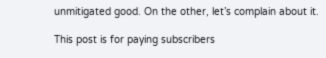unmitigated good. On the other, let’s complain about it.

This post is for paying subscribers